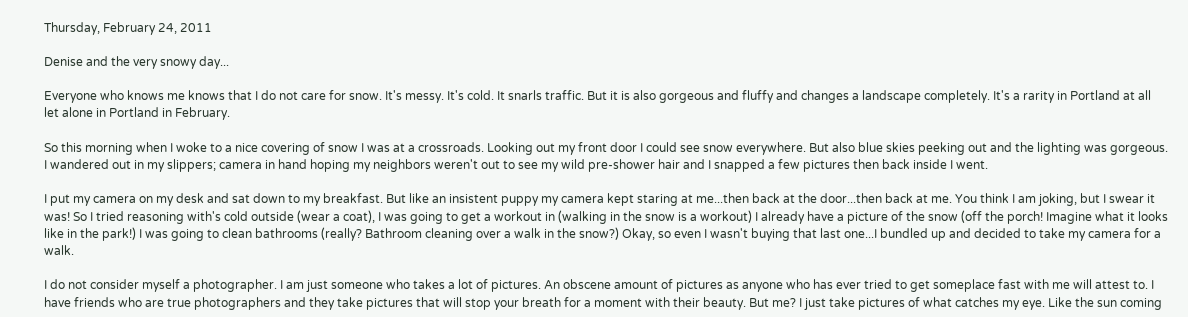Thursday, February 24, 2011

Denise and the very snowy day...

Everyone who knows me knows that I do not care for snow. It's messy. It's cold. It snarls traffic. But it is also gorgeous and fluffy and changes a landscape completely. It's a rarity in Portland at all let alone in Portland in February.

So this morning when I woke to a nice covering of snow I was at a crossroads. Looking out my front door I could see snow everywhere. But also blue skies peeking out and the lighting was gorgeous. I wandered out in my slippers; camera in hand hoping my neighbors weren't out to see my wild pre-shower hair and I snapped a few pictures then back inside I went.

I put my camera on my desk and sat down to my breakfast. But like an insistent puppy my camera kept staring at me...then back at the door...then back at me. You think I am joking, but I swear it was! So I tried reasoning with's cold outside (wear a coat), I was going to get a workout in (walking in the snow is a workout) I already have a picture of the snow (off the porch! Imagine what it looks like in the park!) I was going to clean bathrooms (really? Bathroom cleaning over a walk in the snow?) Okay, so even I wasn't buying that last one...I bundled up and decided to take my camera for a walk.

I do not consider myself a photographer. I am just someone who takes a lot of pictures. An obscene amount of pictures as anyone who has ever tried to get someplace fast with me will attest to. I have friends who are true photographers and they take pictures that will stop your breath for a moment with their beauty. But me? I just take pictures of what catches my eye. Like the sun coming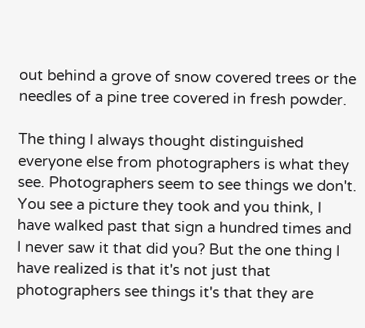out behind a grove of snow covered trees or the needles of a pine tree covered in fresh powder.

The thing I always thought distinguished everyone else from photographers is what they see. Photographers seem to see things we don't. You see a picture they took and you think, I have walked past that sign a hundred times and I never saw it that did you? But the one thing I have realized is that it's not just that photographers see things it's that they are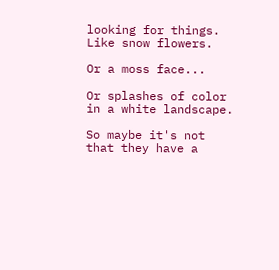looking for things. Like snow flowers.

Or a moss face...

Or splashes of color in a white landscape.

So maybe it's not that they have a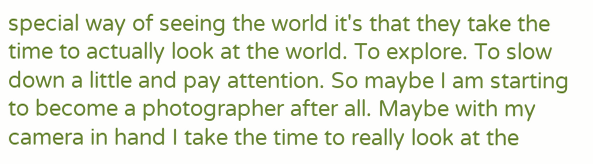special way of seeing the world it's that they take the time to actually look at the world. To explore. To slow down a little and pay attention. So maybe I am starting to become a photographer after all. Maybe with my camera in hand I take the time to really look at the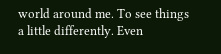world around me. To see things a little differently. Even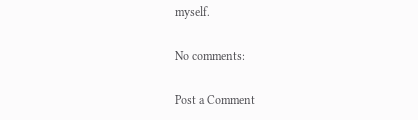myself.

No comments:

Post a Comment